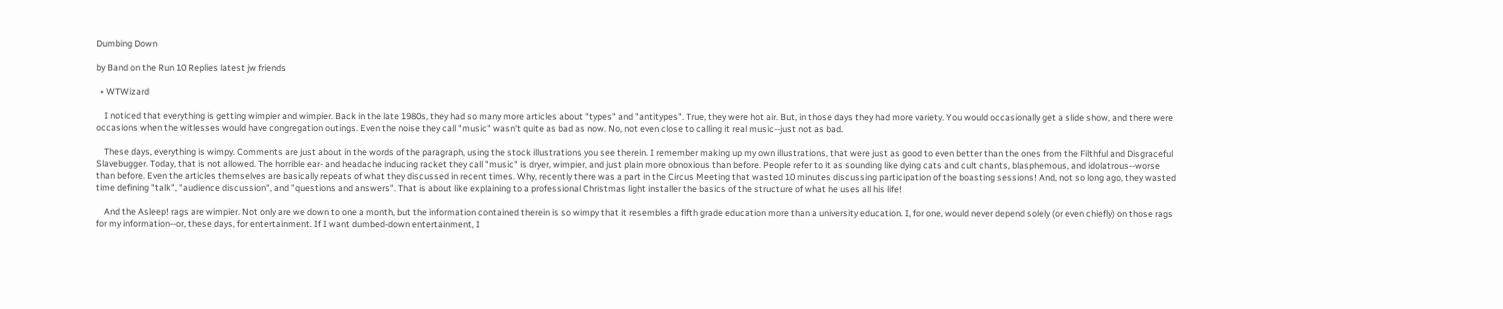Dumbing Down

by Band on the Run 10 Replies latest jw friends

  • WTWizard

    I noticed that everything is getting wimpier and wimpier. Back in the late 1980s, they had so many more articles about "types" and "antitypes". True, they were hot air. But, in those days they had more variety. You would occasionally get a slide show, and there were occasions when the witlesses would have congregation outings. Even the noise they call "music" wasn't quite as bad as now. No, not even close to calling it real music--just not as bad.

    These days, everything is wimpy. Comments are just about in the words of the paragraph, using the stock illustrations you see therein. I remember making up my own illustrations, that were just as good to even better than the ones from the Filthful and Disgraceful Slavebugger. Today, that is not allowed. The horrible ear- and headache inducing racket they call "music" is dryer, wimpier, and just plain more obnoxious than before. People refer to it as sounding like dying cats and cult chants, blasphemous, and idolatrous--worse than before. Even the articles themselves are basically repeats of what they discussed in recent times. Why, recently there was a part in the Circus Meeting that wasted 10 minutes discussing participation of the boasting sessions! And, not so long ago, they wasted time defining "talk", "audience discussion", and "questions and answers". That is about like explaining to a professional Christmas light installer the basics of the structure of what he uses all his life!

    And the Asleep! rags are wimpier. Not only are we down to one a month, but the information contained therein is so wimpy that it resembles a fifth grade education more than a university education. I, for one, would never depend solely (or even chiefly) on those rags for my information--or, these days, for entertainment. If I want dumbed-down entertainment, I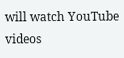will watch YouTube videos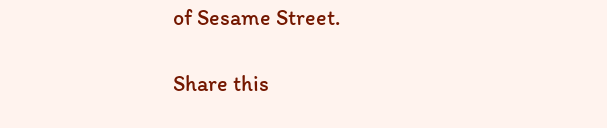of Sesame Street.

Share this